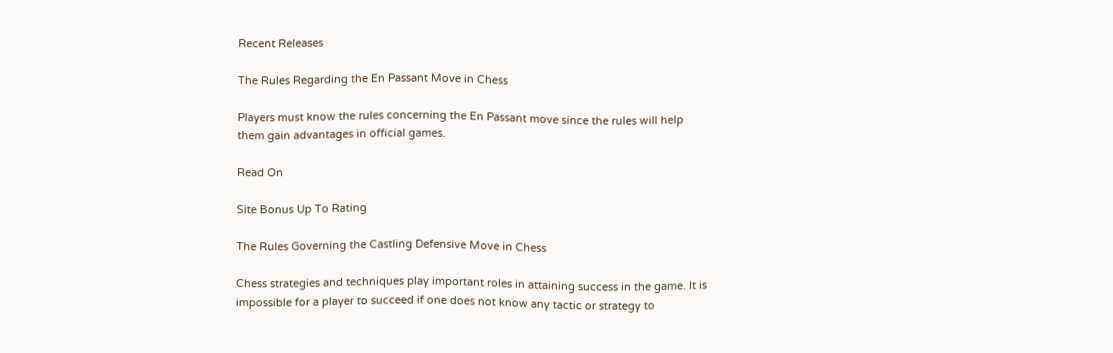Recent Releases

The Rules Regarding the En Passant Move in Chess

Players must know the rules concerning the En Passant move since the rules will help them gain advantages in official games.

Read On

Site Bonus Up To Rating

The Rules Governing the Castling Defensive Move in Chess

Chess strategies and techniques play important roles in attaining success in the game. It is impossible for a player to succeed if one does not know any tactic or strategy to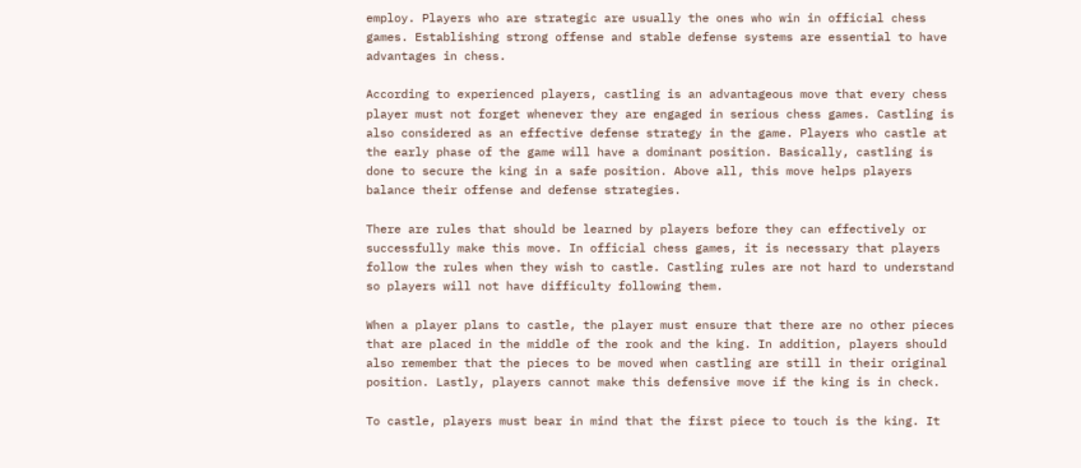employ. Players who are strategic are usually the ones who win in official chess games. Establishing strong offense and stable defense systems are essential to have advantages in chess.

According to experienced players, castling is an advantageous move that every chess player must not forget whenever they are engaged in serious chess games. Castling is also considered as an effective defense strategy in the game. Players who castle at the early phase of the game will have a dominant position. Basically, castling is done to secure the king in a safe position. Above all, this move helps players balance their offense and defense strategies.

There are rules that should be learned by players before they can effectively or successfully make this move. In official chess games, it is necessary that players follow the rules when they wish to castle. Castling rules are not hard to understand so players will not have difficulty following them.

When a player plans to castle, the player must ensure that there are no other pieces that are placed in the middle of the rook and the king. In addition, players should also remember that the pieces to be moved when castling are still in their original position. Lastly, players cannot make this defensive move if the king is in check.

To castle, players must bear in mind that the first piece to touch is the king. It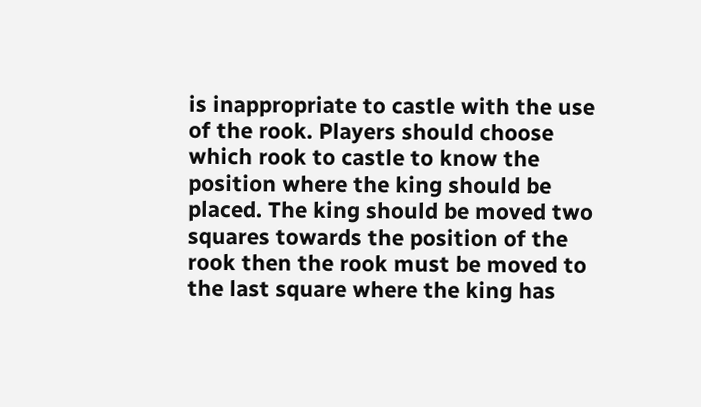is inappropriate to castle with the use of the rook. Players should choose which rook to castle to know the position where the king should be placed. The king should be moved two squares towards the position of the rook then the rook must be moved to the last square where the king has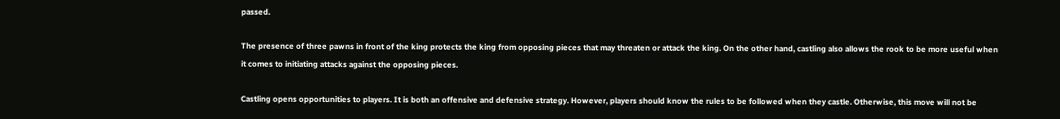passed.

The presence of three pawns in front of the king protects the king from opposing pieces that may threaten or attack the king. On the other hand, castling also allows the rook to be more useful when it comes to initiating attacks against the opposing pieces.

Castling opens opportunities to players. It is both an offensive and defensive strategy. However, players should know the rules to be followed when they castle. Otherwise, this move will not be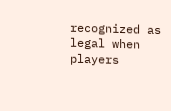recognized as legal when players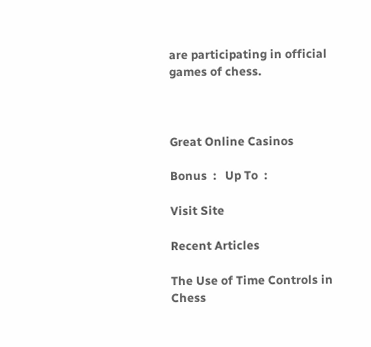are participating in official games of chess.



Great Online Casinos

Bonus  :   Up To  :

Visit Site

Recent Articles

The Use of Time Controls in Chess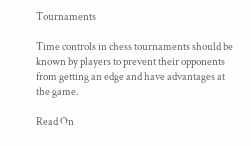Tournaments

Time controls in chess tournaments should be known by players to prevent their opponents from getting an edge and have advantages at the game.

Read On